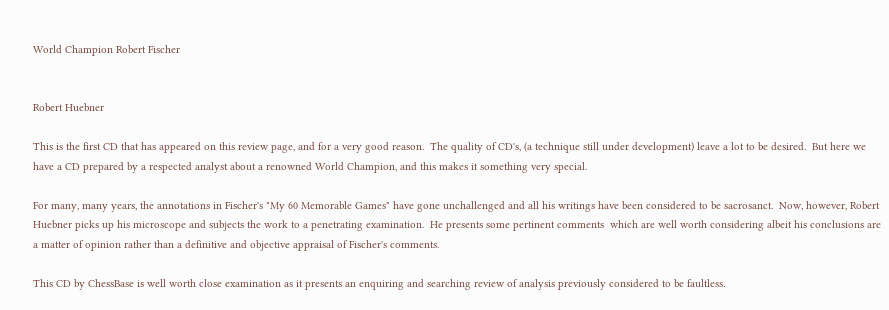World Champion Robert Fischer


Robert Huebner

This is the first CD that has appeared on this review page, and for a very good reason.  The quality of CD's, (a technique still under development) leave a lot to be desired.  But here we have a CD prepared by a respected analyst about a renowned World Champion, and this makes it something very special.

For many, many years, the annotations in Fischer's "My 60 Memorable Games" have gone unchallenged and all his writings have been considered to be sacrosanct.  Now, however, Robert Huebner picks up his microscope and subjects the work to a penetrating examination.  He presents some pertinent comments  which are well worth considering albeit his conclusions are a matter of opinion rather than a definitive and objective appraisal of Fischer's comments.

This CD by ChessBase is well worth close examination as it presents an enquiring and searching review of analysis previously considered to be faultless.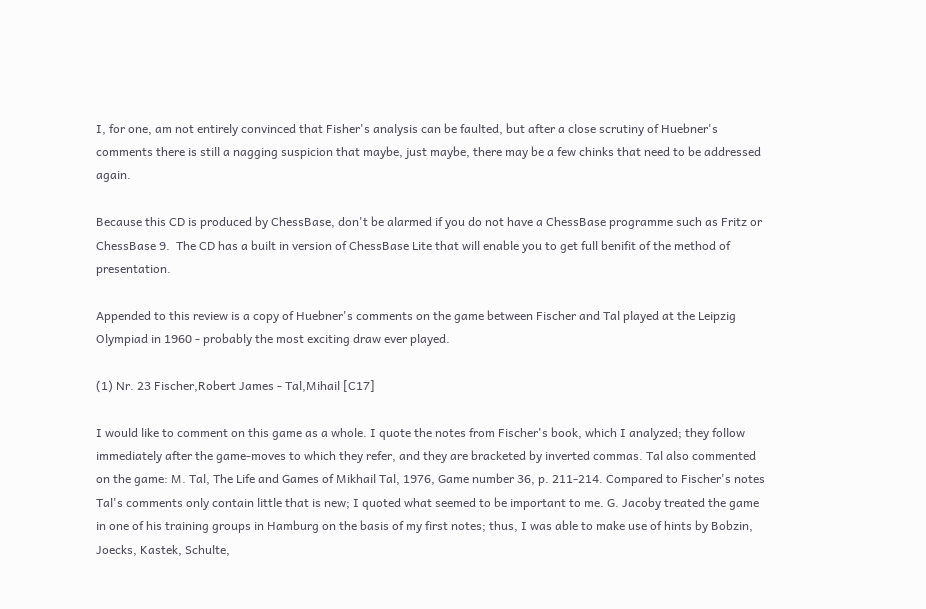I, for one, am not entirely convinced that Fisher's analysis can be faulted, but after a close scrutiny of Huebner's comments there is still a nagging suspicion that maybe, just maybe, there may be a few chinks that need to be addressed again.

Because this CD is produced by ChessBase, don't be alarmed if you do not have a ChessBase programme such as Fritz or ChessBase 9.  The CD has a built in version of ChessBase Lite that will enable you to get full benifit of the method of presentation.

Appended to this review is a copy of Huebner's comments on the game between Fischer and Tal played at the Leipzig Olympiad in 1960 - probably the most exciting draw ever played.

(1) Nr. 23 Fischer,Robert James - Tal,Mihail [C17]

I would like to comment on this game as a whole. I quote the notes from Fischer's book, which I analyzed; they follow immediately after the game-moves to which they refer, and they are bracketed by inverted commas. Tal also commented on the game: M. Tal, The Life and Games of Mikhail Tal, 1976, Game number 36, p. 211-214. Compared to Fischer's notes Tal's comments only contain little that is new; I quoted what seemed to be important to me. G. Jacoby treated the game in one of his training groups in Hamburg on the basis of my first notes; thus, I was able to make use of hints by Bobzin, Joecks, Kastek, Schulte,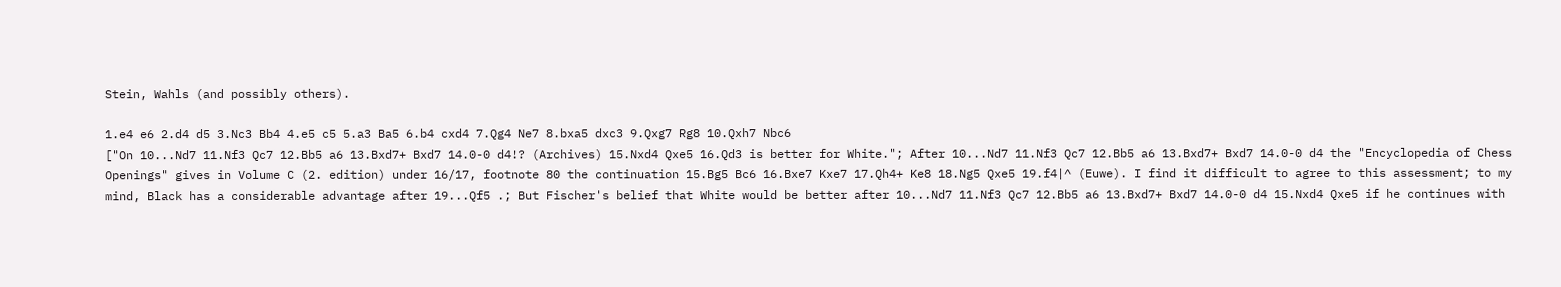Stein, Wahls (and possibly others).

1.e4 e6 2.d4 d5 3.Nc3 Bb4 4.e5 c5 5.a3 Ba5 6.b4 cxd4 7.Qg4 Ne7 8.bxa5 dxc3 9.Qxg7 Rg8 10.Qxh7 Nbc6
["On 10...Nd7 11.Nf3 Qc7 12.Bb5 a6 13.Bxd7+ Bxd7 14.0-0 d4!? (Archives) 15.Nxd4 Qxe5 16.Qd3 is better for White."; After 10...Nd7 11.Nf3 Qc7 12.Bb5 a6 13.Bxd7+ Bxd7 14.0-0 d4 the "Encyclopedia of Chess Openings" gives in Volume C (2. edition) under 16/17, footnote 80 the continuation 15.Bg5 Bc6 16.Bxe7 Kxe7 17.Qh4+ Ke8 18.Ng5 Qxe5 19.f4|^ (Euwe). I find it difficult to agree to this assessment; to my mind, Black has a considerable advantage after 19...Qf5 .; But Fischer's belief that White would be better after 10...Nd7 11.Nf3 Qc7 12.Bb5 a6 13.Bxd7+ Bxd7 14.0-0 d4 15.Nxd4 Qxe5 if he continues with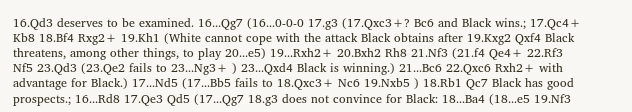16.Qd3 deserves to be examined. 16...Qg7 (16...0-0-0 17.g3 (17.Qxc3+? Bc6 and Black wins.; 17.Qc4+ Kb8 18.Bf4 Rxg2+ 19.Kh1 (White cannot cope with the attack Black obtains after 19.Kxg2 Qxf4 Black threatens, among other things, to play 20...e5) 19...Rxh2+ 20.Bxh2 Rh8 21.Nf3 (21.f4 Qe4+ 22.Rf3 Nf5 23.Qd3 (23.Qe2 fails to 23...Ng3+ ) 23...Qxd4 Black is winning.) 21...Bc6 22.Qxc6 Rxh2+ with advantage for Black.) 17...Nd5 (17...Bb5 fails to 18.Qxc3+ Nc6 19.Nxb5 ) 18.Rb1 Qc7 Black has good prospects.; 16...Rd8 17.Qe3 Qd5 (17...Qg7 18.g3 does not convince for Black: 18...Ba4 (18...e5 19.Nf3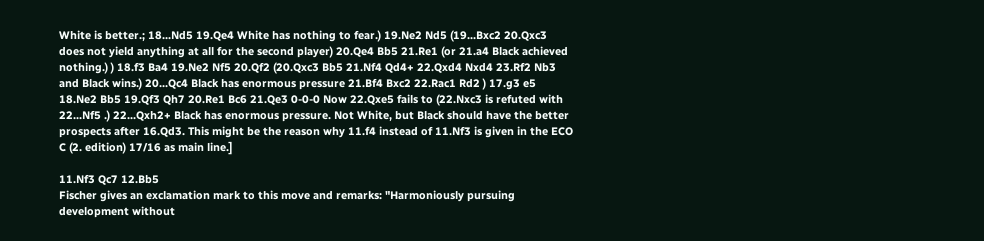White is better.; 18...Nd5 19.Qe4 White has nothing to fear.) 19.Ne2 Nd5 (19...Bxc2 20.Qxc3 does not yield anything at all for the second player) 20.Qe4 Bb5 21.Re1 (or 21.a4 Black achieved nothing.) ) 18.f3 Ba4 19.Ne2 Nf5 20.Qf2 (20.Qxc3 Bb5 21.Nf4 Qd4+ 22.Qxd4 Nxd4 23.Rf2 Nb3 and Black wins.) 20...Qc4 Black has enormous pressure 21.Bf4 Bxc2 22.Rac1 Rd2 ) 17.g3 e5 18.Ne2 Bb5 19.Qf3 Qh7 20.Re1 Bc6 21.Qe3 0-0-0 Now 22.Qxe5 fails to (22.Nxc3 is refuted with 22...Nf5 .) 22...Qxh2+ Black has enormous pressure. Not White, but Black should have the better prospects after 16.Qd3. This might be the reason why 11.f4 instead of 11.Nf3 is given in the ECO C (2. edition) 17/16 as main line.]

11.Nf3 Qc7 12.Bb5
Fischer gives an exclamation mark to this move and remarks: "Harmoniously pursuing development without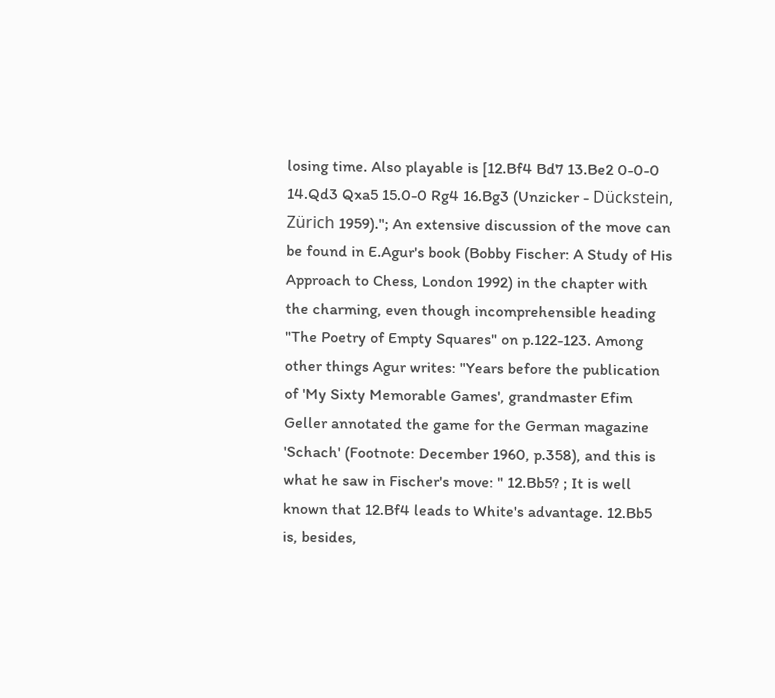losing time. Also playable is [12.Bf4 Bd7 13.Be2 0-0-0 14.Qd3 Qxa5 15.0-0 Rg4 16.Bg3 (Unzicker - Dückstein, Zürich 1959)."; An extensive discussion of the move can be found in E.Agur's book (Bobby Fischer: A Study of His Approach to Chess, London 1992) in the chapter with the charming, even though incomprehensible heading "The Poetry of Empty Squares" on p.122-123. Among other things Agur writes: "Years before the publication of 'My Sixty Memorable Games', grandmaster Efim Geller annotated the game for the German magazine 'Schach' (Footnote: December 1960, p.358), and this is what he saw in Fischer's move: " 12.Bb5? ; It is well known that 12.Bf4 leads to White's advantage. 12.Bb5 is, besides,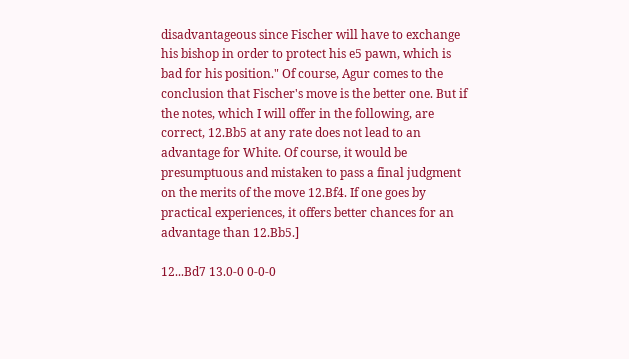disadvantageous since Fischer will have to exchange his bishop in order to protect his e5 pawn, which is bad for his position." Of course, Agur comes to the conclusion that Fischer's move is the better one. But if the notes, which I will offer in the following, are correct, 12.Bb5 at any rate does not lead to an advantage for White. Of course, it would be presumptuous and mistaken to pass a final judgment on the merits of the move 12.Bf4. If one goes by practical experiences, it offers better chances for an advantage than 12.Bb5.]

12...Bd7 13.0-0 0-0-0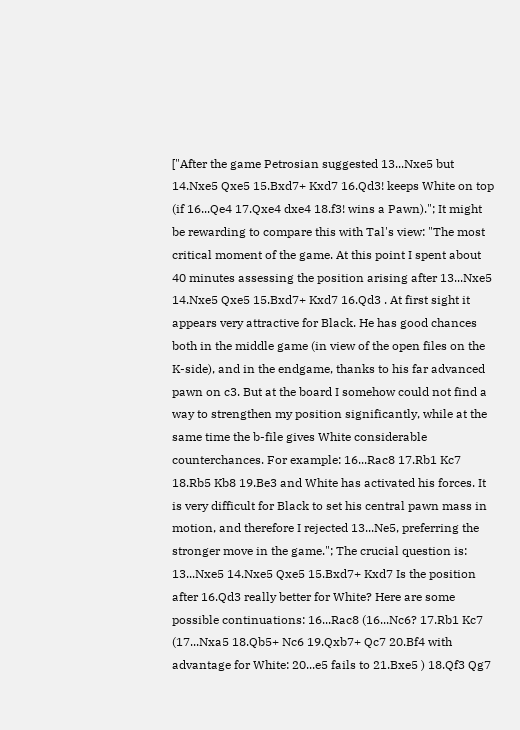["After the game Petrosian suggested 13...Nxe5 but 14.Nxe5 Qxe5 15.Bxd7+ Kxd7 16.Qd3! keeps White on top (if 16...Qe4 17.Qxe4 dxe4 18.f3! wins a Pawn)."; It might be rewarding to compare this with Tal's view: "The most critical moment of the game. At this point I spent about 40 minutes assessing the position arising after 13...Nxe5 14.Nxe5 Qxe5 15.Bxd7+ Kxd7 16.Qd3 . At first sight it appears very attractive for Black. He has good chances both in the middle game (in view of the open files on the K-side), and in the endgame, thanks to his far advanced pawn on c3. But at the board I somehow could not find a way to strengthen my position significantly, while at the same time the b-file gives White considerable counterchances. For example: 16...Rac8 17.Rb1 Kc7 18.Rb5 Kb8 19.Be3 and White has activated his forces. It is very difficult for Black to set his central pawn mass in motion, and therefore I rejected 13...Ne5, preferring the stronger move in the game."; The crucial question is: 13...Nxe5 14.Nxe5 Qxe5 15.Bxd7+ Kxd7 Is the position after 16.Qd3 really better for White? Here are some possible continuations: 16...Rac8 (16...Nc6? 17.Rb1 Kc7 (17...Nxa5 18.Qb5+ Nc6 19.Qxb7+ Qc7 20.Bf4 with advantage for White: 20...e5 fails to 21.Bxe5 ) 18.Qf3 Qg7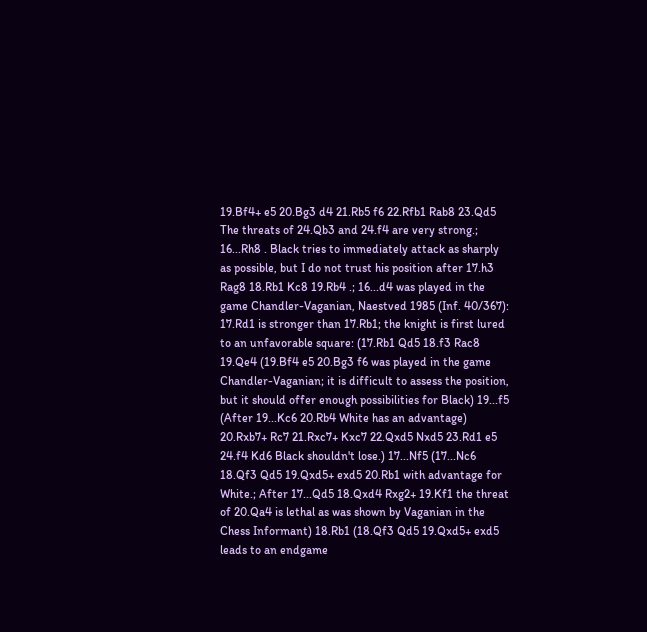19.Bf4+ e5 20.Bg3 d4 21.Rb5 f6 22.Rfb1 Rab8 23.Qd5 The threats of 24.Qb3 and 24.f4 are very strong.; 16...Rh8 . Black tries to immediately attack as sharply as possible, but I do not trust his position after 17.h3 Rag8 18.Rb1 Kc8 19.Rb4 .; 16...d4 was played in the game Chandler-Vaganian, Naestved 1985 (Inf. 40/367): 17.Rd1 is stronger than 17.Rb1; the knight is first lured to an unfavorable square: (17.Rb1 Qd5 18.f3 Rac8 19.Qe4 (19.Bf4 e5 20.Bg3 f6 was played in the game Chandler-Vaganian; it is difficult to assess the position, but it should offer enough possibilities for Black) 19...f5 (After 19...Kc6 20.Rb4 White has an advantage) 20.Rxb7+ Rc7 21.Rxc7+ Kxc7 22.Qxd5 Nxd5 23.Rd1 e5 24.f4 Kd6 Black shouldn't lose.) 17...Nf5 (17...Nc6 18.Qf3 Qd5 19.Qxd5+ exd5 20.Rb1 with advantage for White.; After 17...Qd5 18.Qxd4 Rxg2+ 19.Kf1 the threat of 20.Qa4 is lethal as was shown by Vaganian in the Chess Informant) 18.Rb1 (18.Qf3 Qd5 19.Qxd5+ exd5 leads to an endgame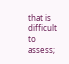that is difficult to assess;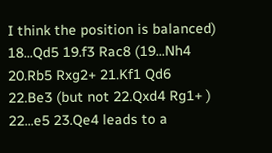I think the position is balanced) 18...Qd5 19.f3 Rac8 (19...Nh4 20.Rb5 Rxg2+ 21.Kf1 Qd6 22.Be3 (but not 22.Qxd4 Rg1+ ) 22...e5 23.Qe4 leads to a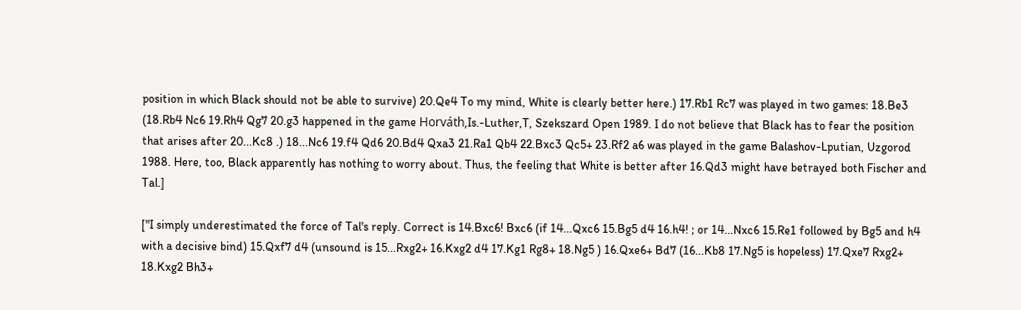position in which Black should not be able to survive) 20.Qe4 To my mind, White is clearly better here.) 17.Rb1 Rc7 was played in two games: 18.Be3 (18.Rb4 Nc6 19.Rh4 Qg7 20.g3 happened in the game Horváth,Is.-Luther,T, Szekszard Open 1989. I do not believe that Black has to fear the position that arises after 20...Kc8 .) 18...Nc6 19.f4 Qd6 20.Bd4 Qxa3 21.Ra1 Qb4 22.Bxc3 Qc5+ 23.Rf2 a6 was played in the game Balashov-Lputian, Uzgorod 1988. Here, too, Black apparently has nothing to worry about. Thus, the feeling that White is better after 16.Qd3 might have betrayed both Fischer and Tal.]

["I simply underestimated the force of Tal's reply. Correct is 14.Bxc6! Bxc6 (if 14...Qxc6 15.Bg5 d4 16.h4! ; or 14...Nxc6 15.Re1 followed by Bg5 and h4 with a decisive bind) 15.Qxf7 d4 (unsound is 15...Rxg2+ 16.Kxg2 d4 17.Kg1 Rg8+ 18.Ng5 ) 16.Qxe6+ Bd7 (16...Kb8 17.Ng5 is hopeless) 17.Qxe7 Rxg2+ 18.Kxg2 Bh3+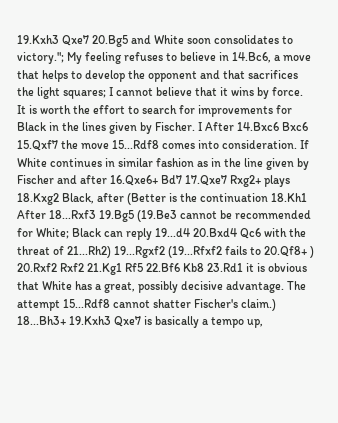19.Kxh3 Qxe7 20.Bg5 and White soon consolidates to victory."; My feeling refuses to believe in 14.Bc6, a move that helps to develop the opponent and that sacrifices the light squares; I cannot believe that it wins by force. It is worth the effort to search for improvements for Black in the lines given by Fischer. I After 14.Bxc6 Bxc6 15.Qxf7 the move 15...Rdf8 comes into consideration. If White continues in similar fashion as in the line given by Fischer and after 16.Qxe6+ Bd7 17.Qxe7 Rxg2+ plays 18.Kxg2 Black, after (Better is the continuation 18.Kh1 After 18...Rxf3 19.Bg5 (19.Be3 cannot be recommended for White; Black can reply 19...d4 20.Bxd4 Qc6 with the threat of 21...Rh2) 19...Rgxf2 (19...Rfxf2 fails to 20.Qf8+ ) 20.Rxf2 Rxf2 21.Kg1 Rf5 22.Bf6 Kb8 23.Rd1 it is obvious that White has a great, possibly decisive advantage. The attempt 15...Rdf8 cannot shatter Fischer's claim.) 18...Bh3+ 19.Kxh3 Qxe7 is basically a tempo up,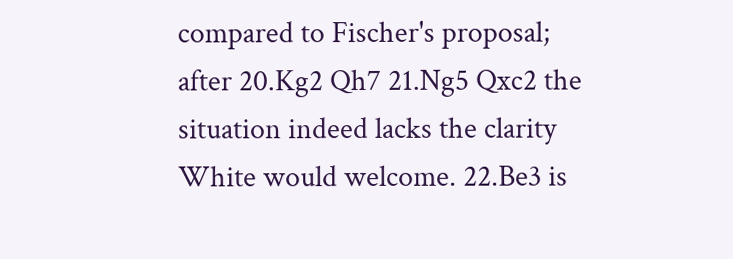compared to Fischer's proposal; after 20.Kg2 Qh7 21.Ng5 Qxc2 the situation indeed lacks the clarity White would welcome. 22.Be3 is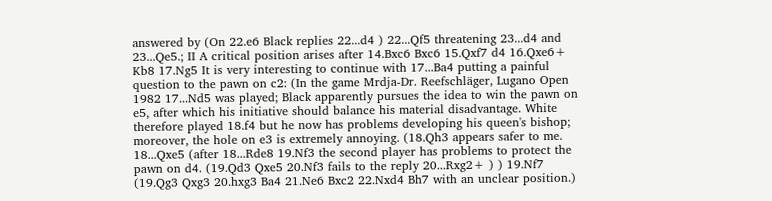answered by (On 22.e6 Black replies 22...d4 ) 22...Qf5 threatening 23...d4 and 23...Qe5.; II A critical position arises after 14.Bxc6 Bxc6 15.Qxf7 d4 16.Qxe6+ Kb8 17.Ng5 It is very interesting to continue with 17...Ba4 putting a painful question to the pawn on c2: (In the game Mrdja-Dr. Reefschläger, Lugano Open 1982 17...Nd5 was played; Black apparently pursues the idea to win the pawn on e5, after which his initiative should balance his material disadvantage. White therefore played 18.f4 but he now has problems developing his queen's bishop; moreover, the hole on e3 is extremely annoying. (18.Qh3 appears safer to me. 18...Qxe5 (after 18...Rde8 19.Nf3 the second player has problems to protect the pawn on d4. (19.Qd3 Qxe5 20.Nf3 fails to the reply 20...Rxg2+ ) ) 19.Nf7 (19.Qg3 Qxg3 20.hxg3 Ba4 21.Ne6 Bxc2 22.Nxd4 Bh7 with an unclear position.)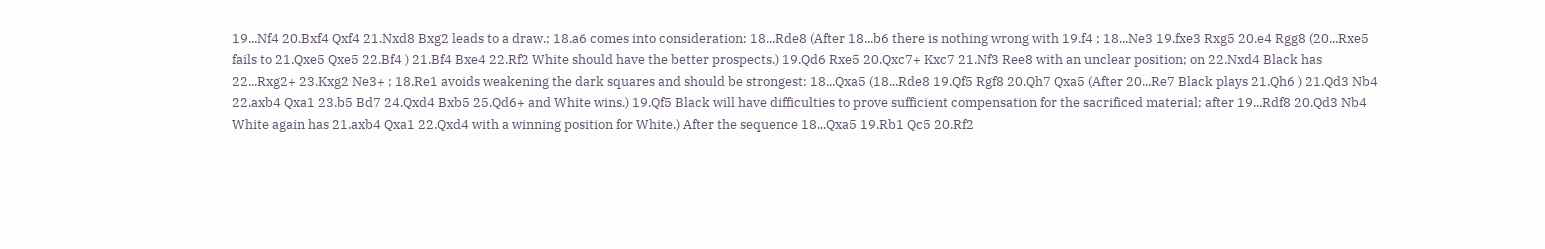19...Nf4 20.Bxf4 Qxf4 21.Nxd8 Bxg2 leads to a draw.; 18.a6 comes into consideration: 18...Rde8 (After 18...b6 there is nothing wrong with 19.f4 ; 18...Ne3 19.fxe3 Rxg5 20.e4 Rgg8 (20...Rxe5 fails to 21.Qxe5 Qxe5 22.Bf4 ) 21.Bf4 Bxe4 22.Rf2 White should have the better prospects.) 19.Qd6 Rxe5 20.Qxc7+ Kxc7 21.Nf3 Ree8 with an unclear position; on 22.Nxd4 Black has 22...Rxg2+ 23.Kxg2 Ne3+ ; 18.Re1 avoids weakening the dark squares and should be strongest: 18...Qxa5 (18...Rde8 19.Qf5 Rgf8 20.Qh7 Qxa5 (After 20...Re7 Black plays 21.Qh6 ) 21.Qd3 Nb4 22.axb4 Qxa1 23.b5 Bd7 24.Qxd4 Bxb5 25.Qd6+ and White wins.) 19.Qf5 Black will have difficulties to prove sufficient compensation for the sacrificed material; after 19...Rdf8 20.Qd3 Nb4 White again has 21.axb4 Qxa1 22.Qxd4 with a winning position for White.) After the sequence 18...Qxa5 19.Rb1 Qc5 20.Rf2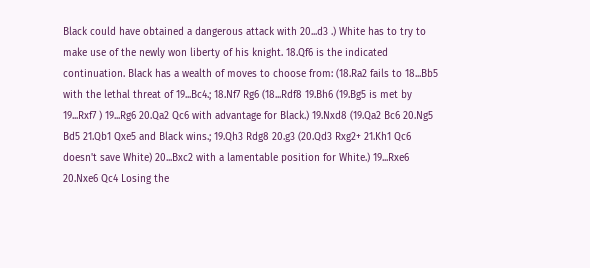Black could have obtained a dangerous attack with 20...d3 .) White has to try to make use of the newly won liberty of his knight. 18.Qf6 is the indicated continuation. Black has a wealth of moves to choose from: (18.Ra2 fails to 18...Bb5 with the lethal threat of 19...Bc4.; 18.Nf7 Rg6 (18...Rdf8 19.Bh6 (19.Bg5 is met by 19...Rxf7 ) 19...Rg6 20.Qa2 Qc6 with advantage for Black.) 19.Nxd8 (19.Qa2 Bc6 20.Ng5 Bd5 21.Qb1 Qxe5 and Black wins.; 19.Qh3 Rdg8 20.g3 (20.Qd3 Rxg2+ 21.Kh1 Qc6 doesn't save White) 20...Bxc2 with a lamentable position for White.) 19...Rxe6 20.Nxe6 Qc4 Losing the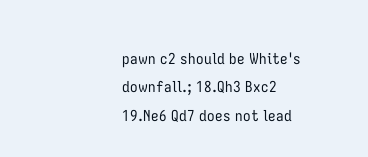pawn c2 should be White's downfall.; 18.Qh3 Bxc2 19.Ne6 Qd7 does not lead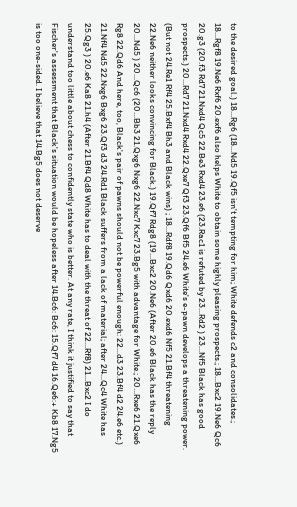to the desired goal.) 18...Rg6 (18...Nd5 19.Qf5 isn't tempting for him; White defends c2 and consolidates.; 18...Rgf8 19.Ne6 Rxf6 20.exf6 also helps White to obtain some highly pleasing prospects.; 18...Bxc2 19.Ne6 Qc6 20.g3 (20.f3 Rd7 21.Nxd4 Qc5 22.Be3 Rxd4 23.e6 (23.Rac1 is refuted by 23...Rd2 ) 23...Nf5 Black has good prospects.) 20...Rd7 21.Nxd4 Rxd4 22.Qxe7 Qf3 23.Qf6 Bf5 24.e6 White's e-pawn develops a threatening power. (But not 24.Re1 Rf4 25.Bxf4 Bh3 and Black wins) ; 18...Rdf8 19.Qd6 Qxd6 20.exd6 Nf5 21.Bf4 threatening 22.Ne6 neither looks convincing for Black.) 19.Qf7 Rdg8 (19...Bxc2 20.Ne6 (After 20.e6 Black has the reply 20...Nd5 ) 20...Qc6 (20...Bb3 21.Qxg6 Nxg6 22.Nxc7 Kxc7 23.Bg5 with advantage for White.; 20...Rxe6 21.Qxe6 Rg8 22.Qd6 And here, too, Black's pair of pawns should not be powerful enough: 22...d3 23.Bf4 d2 24.e6 etc.) 21.Nf4 Nd5 22.Nxg6 Bxg6 23.Qf3 d3 24.Rd1 Black suffers from a lack of material; after 24...Qc4 White has 25.Qg3 ) 20.e6 Ka8 21.h4 (After 21.Bf4 Qd8 White has to deal with the threat of 22...Rf8) 21...Bxc2 I do understand too little about chess to confidently state who is better. At any rate, I think it justified to say that Fischer's assessment that Black's situation would be hopeless after 14.Bc6: Bc6: 15.Qf7 d4 16.Qe6:+ Kb8 17.Ng5 is too one-sided. I believe that 14.Bg5 does not deserve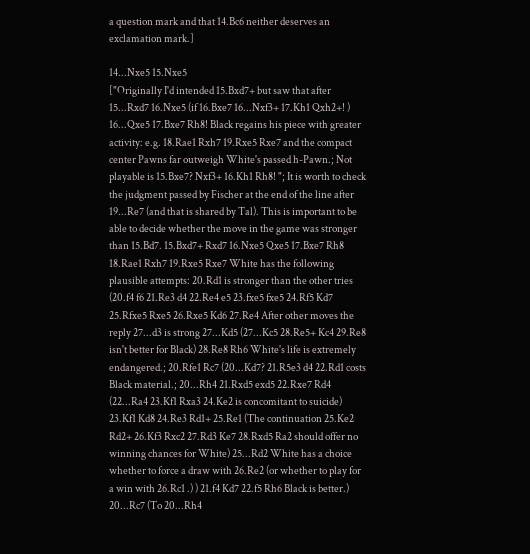a question mark and that 14.Bc6 neither deserves an exclamation mark.]

14...Nxe5 15.Nxe5
["Originally I'd intended 15.Bxd7+ but saw that after 15...Rxd7 16.Nxe5 (if 16.Bxe7 16...Nxf3+ 17.Kh1 Qxh2+! ) 16...Qxe5 17.Bxe7 Rh8! Black regains his piece with greater activity: e.g. 18.Rae1 Rxh7 19.Rxe5 Rxe7 and the compact center Pawns far outweigh White's passed h-Pawn.; Not playable is 15.Bxe7? Nxf3+ 16.Kh1 Rh8! "; It is worth to check the judgment passed by Fischer at the end of the line after 19...Re7 (and that is shared by Tal). This is important to be able to decide whether the move in the game was stronger than 15.Bd7. 15.Bxd7+ Rxd7 16.Nxe5 Qxe5 17.Bxe7 Rh8 18.Rae1 Rxh7 19.Rxe5 Rxe7 White has the following plausible attempts: 20.Rd1 is stronger than the other tries (20.f4 f6 21.Re3 d4 22.Re4 e5 23.fxe5 fxe5 24.Rf5 Kd7 25.Rfxe5 Rxe5 26.Rxe5 Kd6 27.Re4 After other moves the reply 27...d3 is strong 27...Kd5 (27...Kc5 28.Re5+ Kc4 29.Re8 isn't better for Black) 28.Re8 Rh6 White's life is extremely endangered.; 20.Rfe1 Rc7 (20...Kd7? 21.R5e3 d4 22.Rd1 costs Black material.; 20...Rh4 21.Rxd5 exd5 22.Rxe7 Rd4 (22...Ra4 23.Kf1 Rxa3 24.Ke2 is concomitant to suicide) 23.Kf1 Kd8 24.Re3 Rd1+ 25.Re1 (The continuation 25.Ke2 Rd2+ 26.Kf3 Rxc2 27.Rd3 Ke7 28.Rxd5 Ra2 should offer no winning chances for White) 25...Rd2 White has a choice whether to force a draw with 26.Re2 (or whether to play for a win with 26.Rc1 .) ) 21.f4 Kd7 22.f5 Rh6 Black is better.) 20...Rc7 (To 20...Rh4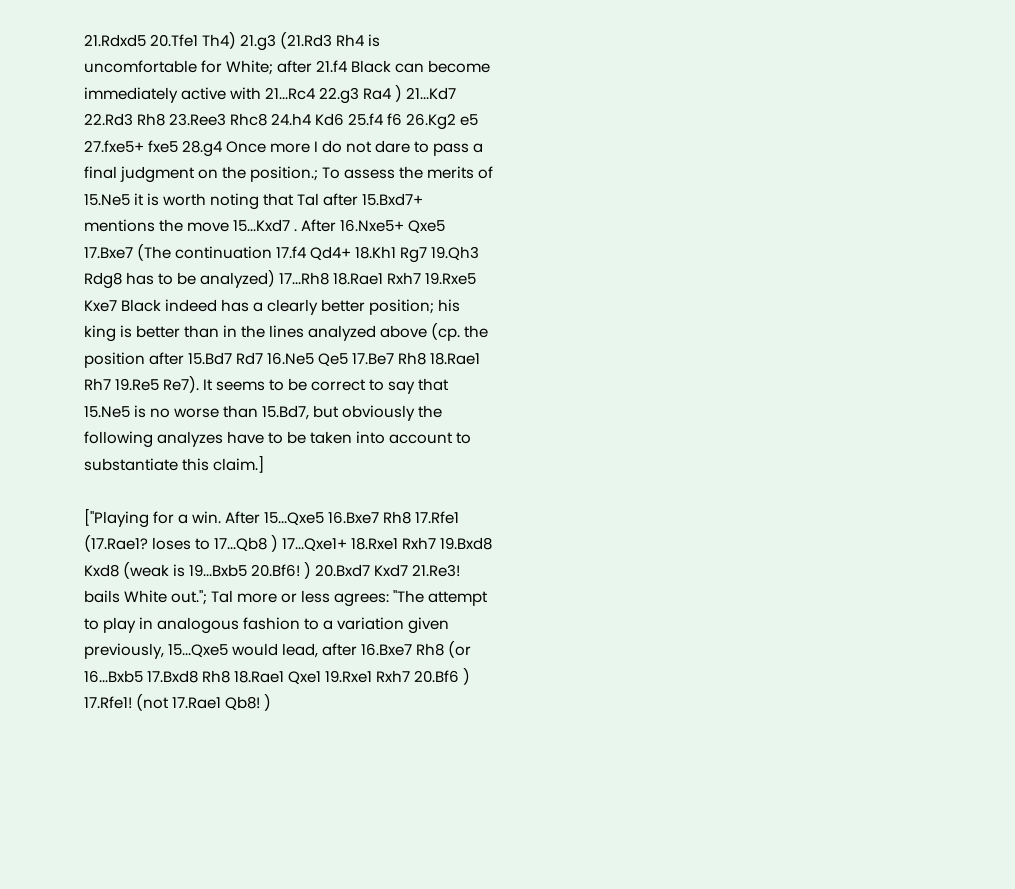21.Rdxd5 20.Tfe1 Th4) 21.g3 (21.Rd3 Rh4 is uncomfortable for White; after 21.f4 Black can become immediately active with 21...Rc4 22.g3 Ra4 ) 21...Kd7 22.Rd3 Rh8 23.Ree3 Rhc8 24.h4 Kd6 25.f4 f6 26.Kg2 e5 27.fxe5+ fxe5 28.g4 Once more I do not dare to pass a final judgment on the position.; To assess the merits of 15.Ne5 it is worth noting that Tal after 15.Bxd7+ mentions the move 15...Kxd7 . After 16.Nxe5+ Qxe5 17.Bxe7 (The continuation 17.f4 Qd4+ 18.Kh1 Rg7 19.Qh3 Rdg8 has to be analyzed) 17...Rh8 18.Rae1 Rxh7 19.Rxe5 Kxe7 Black indeed has a clearly better position; his king is better than in the lines analyzed above (cp. the position after 15.Bd7 Rd7 16.Ne5 Qe5 17.Be7 Rh8 18.Rae1 Rh7 19.Re5 Re7). It seems to be correct to say that 15.Ne5 is no worse than 15.Bd7, but obviously the following analyzes have to be taken into account to substantiate this claim.]

["Playing for a win. After 15...Qxe5 16.Bxe7 Rh8 17.Rfe1 (17.Rae1? loses to 17...Qb8 ) 17...Qxe1+ 18.Rxe1 Rxh7 19.Bxd8 Kxd8 (weak is 19...Bxb5 20.Bf6! ) 20.Bxd7 Kxd7 21.Re3! bails White out."; Tal more or less agrees: "The attempt to play in analogous fashion to a variation given previously, 15...Qxe5 would lead, after 16.Bxe7 Rh8 (or 16...Bxb5 17.Bxd8 Rh8 18.Rae1 Qxe1 19.Rxe1 Rxh7 20.Bf6 ) 17.Rfe1! (not 17.Rae1 Qb8! )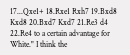17...Qxe1+ 18.Rxe1 Rxh7 19.Bxd8 Kxd8 20.Bxd7 Kxd7 21.Re3 d4 22.Re4 to a certain advantage for White." I think the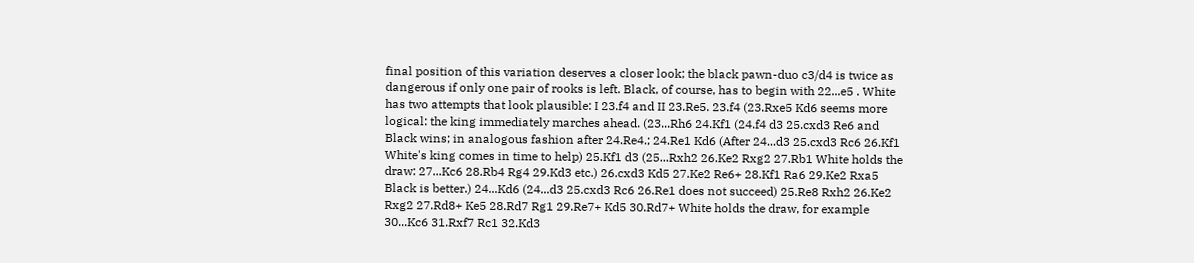final position of this variation deserves a closer look; the black pawn-duo c3/d4 is twice as dangerous if only one pair of rooks is left. Black, of course, has to begin with 22...e5 . White has two attempts that look plausible: I 23.f4 and II 23.Re5. 23.f4 (23.Rxe5 Kd6 seems more logical: the king immediately marches ahead. (23...Rh6 24.Kf1 (24.f4 d3 25.cxd3 Re6 and Black wins; in analogous fashion after 24.Re4.; 24.Re1 Kd6 (After 24...d3 25.cxd3 Rc6 26.Kf1 White's king comes in time to help) 25.Kf1 d3 (25...Rxh2 26.Ke2 Rxg2 27.Rb1 White holds the draw: 27...Kc6 28.Rb4 Rg4 29.Kd3 etc.) 26.cxd3 Kd5 27.Ke2 Re6+ 28.Kf1 Ra6 29.Ke2 Rxa5 Black is better.) 24...Kd6 (24...d3 25.cxd3 Rc6 26.Re1 does not succeed) 25.Re8 Rxh2 26.Ke2 Rxg2 27.Rd8+ Ke5 28.Rd7 Rg1 29.Re7+ Kd5 30.Rd7+ White holds the draw, for example 30...Kc6 31.Rxf7 Rc1 32.Kd3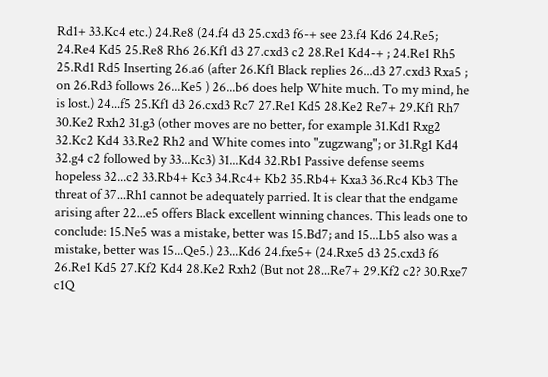Rd1+ 33.Kc4 etc.) 24.Re8 (24.f4 d3 25.cxd3 f6-+ see 23.f4 Kd6 24.Re5; 24.Re4 Kd5 25.Re8 Rh6 26.Kf1 d3 27.cxd3 c2 28.Re1 Kd4-+ ; 24.Re1 Rh5 25.Rd1 Rd5 Inserting 26.a6 (after 26.Kf1 Black replies 26...d3 27.cxd3 Rxa5 ; on 26.Rd3 follows 26...Ke5 ) 26...b6 does help White much. To my mind, he is lost.) 24...f5 25.Kf1 d3 26.cxd3 Rc7 27.Re1 Kd5 28.Ke2 Re7+ 29.Kf1 Rh7 30.Ke2 Rxh2 31.g3 (other moves are no better, for example 31.Kd1 Rxg2 32.Kc2 Kd4 33.Re2 Rh2 and White comes into "zugzwang"; or 31.Rg1 Kd4 32.g4 c2 followed by 33...Kc3) 31...Kd4 32.Rb1 Passive defense seems hopeless 32...c2 33.Rb4+ Kc3 34.Rc4+ Kb2 35.Rb4+ Kxa3 36.Rc4 Kb3 The threat of 37...Rh1 cannot be adequately parried. It is clear that the endgame arising after 22...e5 offers Black excellent winning chances. This leads one to conclude: 15.Ne5 was a mistake, better was 15.Bd7; and 15...Lb5 also was a mistake, better was 15...Qe5.) 23...Kd6 24.fxe5+ (24.Rxe5 d3 25.cxd3 f6 26.Re1 Kd5 27.Kf2 Kd4 28.Ke2 Rxh2 (But not 28...Re7+ 29.Kf2 c2? 30.Rxe7 c1Q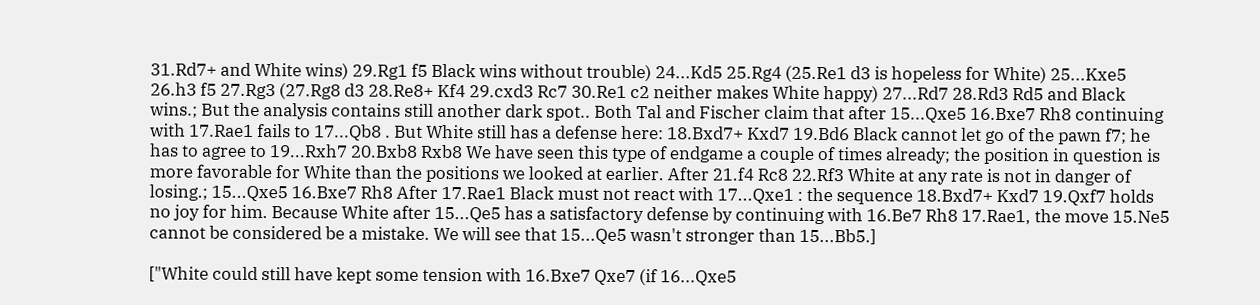31.Rd7+ and White wins) 29.Rg1 f5 Black wins without trouble) 24...Kd5 25.Rg4 (25.Re1 d3 is hopeless for White) 25...Kxe5 26.h3 f5 27.Rg3 (27.Rg8 d3 28.Re8+ Kf4 29.cxd3 Rc7 30.Re1 c2 neither makes White happy) 27...Rd7 28.Rd3 Rd5 and Black wins.; But the analysis contains still another dark spot.. Both Tal and Fischer claim that after 15...Qxe5 16.Bxe7 Rh8 continuing with 17.Rae1 fails to 17...Qb8 . But White still has a defense here: 18.Bxd7+ Kxd7 19.Bd6 Black cannot let go of the pawn f7; he has to agree to 19...Rxh7 20.Bxb8 Rxb8 We have seen this type of endgame a couple of times already; the position in question is more favorable for White than the positions we looked at earlier. After 21.f4 Rc8 22.Rf3 White at any rate is not in danger of losing.; 15...Qxe5 16.Bxe7 Rh8 After 17.Rae1 Black must not react with 17...Qxe1 : the sequence 18.Bxd7+ Kxd7 19.Qxf7 holds no joy for him. Because White after 15...Qe5 has a satisfactory defense by continuing with 16.Be7 Rh8 17.Rae1, the move 15.Ne5 cannot be considered be a mistake. We will see that 15...Qe5 wasn't stronger than 15...Bb5.]

["White could still have kept some tension with 16.Bxe7 Qxe7 (if 16...Qxe5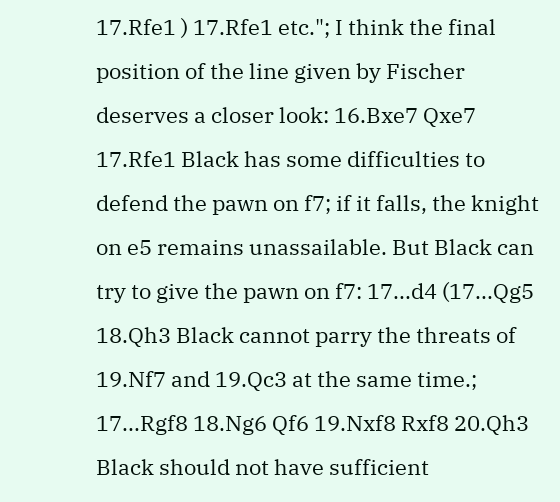17.Rfe1 ) 17.Rfe1 etc."; I think the final position of the line given by Fischer deserves a closer look: 16.Bxe7 Qxe7 17.Rfe1 Black has some difficulties to defend the pawn on f7; if it falls, the knight on e5 remains unassailable. But Black can try to give the pawn on f7: 17...d4 (17...Qg5 18.Qh3 Black cannot parry the threats of 19.Nf7 and 19.Qc3 at the same time.; 17...Rgf8 18.Ng6 Qf6 19.Nxf8 Rxf8 20.Qh3 Black should not have sufficient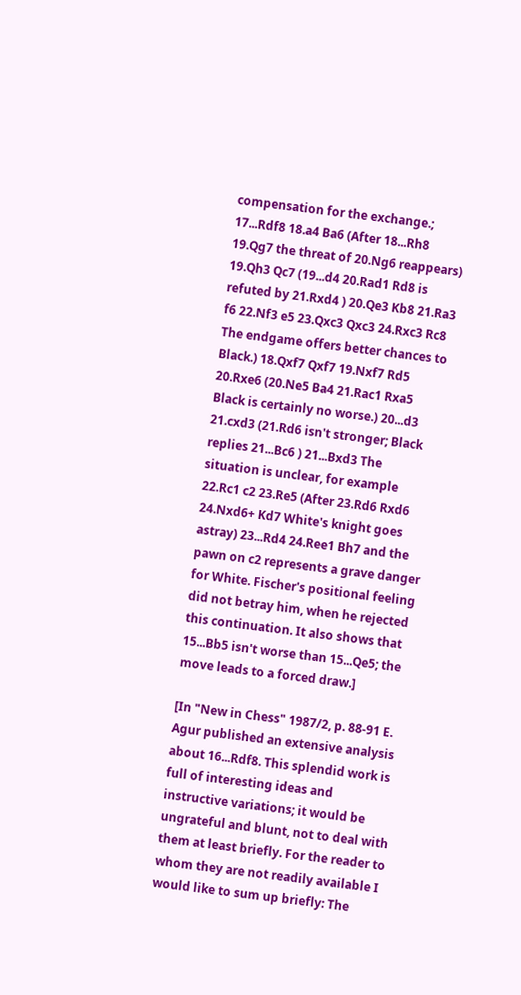compensation for the exchange.; 17...Rdf8 18.a4 Ba6 (After 18...Rh8 19.Qg7 the threat of 20.Ng6 reappears) 19.Qh3 Qc7 (19...d4 20.Rad1 Rd8 is refuted by 21.Rxd4 ) 20.Qe3 Kb8 21.Ra3 f6 22.Nf3 e5 23.Qxc3 Qxc3 24.Rxc3 Rc8 The endgame offers better chances to Black.) 18.Qxf7 Qxf7 19.Nxf7 Rd5 20.Rxe6 (20.Ne5 Ba4 21.Rac1 Rxa5 Black is certainly no worse.) 20...d3 21.cxd3 (21.Rd6 isn't stronger; Black replies 21...Bc6 ) 21...Bxd3 The situation is unclear, for example 22.Rc1 c2 23.Re5 (After 23.Rd6 Rxd6 24.Nxd6+ Kd7 White's knight goes astray) 23...Rd4 24.Ree1 Bh7 and the pawn on c2 represents a grave danger for White. Fischer's positional feeling did not betray him, when he rejected this continuation. It also shows that 15...Bb5 isn't worse than 15...Qe5; the move leads to a forced draw.]

[In "New in Chess" 1987/2, p. 88-91 E. Agur published an extensive analysis about 16...Rdf8. This splendid work is full of interesting ideas and instructive variations; it would be ungrateful and blunt, not to deal with them at least briefly. For the reader to whom they are not readily available I would like to sum up briefly: The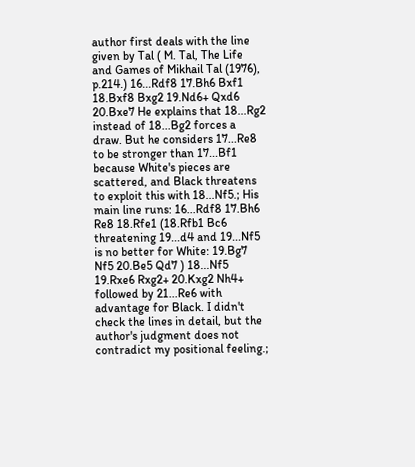author first deals with the line given by Tal ( M. Tal, The Life and Games of Mikhail Tal (1976), p.214.) 16...Rdf8 17.Bh6 Bxf1 18.Bxf8 Bxg2 19.Nd6+ Qxd6 20.Bxe7 He explains that 18...Rg2 instead of 18...Bg2 forces a draw. But he considers 17...Re8 to be stronger than 17...Bf1 because White's pieces are scattered, and Black threatens to exploit this with 18...Nf5.; His main line runs: 16...Rdf8 17.Bh6 Re8 18.Rfe1 (18.Rfb1 Bc6 threatening 19...d4 and 19...Nf5 is no better for White: 19.Bg7 Nf5 20.Be5 Qd7 ) 18...Nf5 19.Rxe6 Rxg2+ 20.Kxg2 Nh4+ followed by 21...Re6 with advantage for Black. I didn't check the lines in detail, but the author's judgment does not contradict my positional feeling.;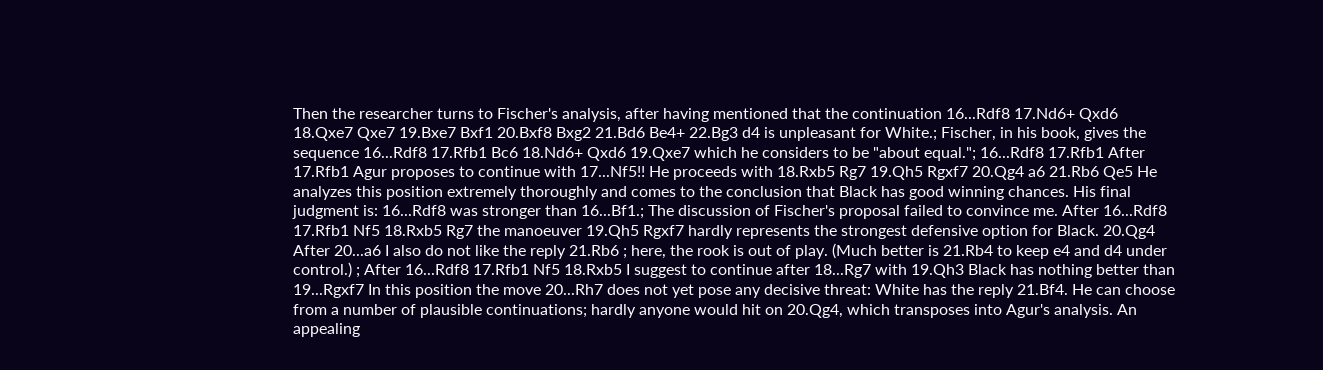Then the researcher turns to Fischer's analysis, after having mentioned that the continuation 16...Rdf8 17.Nd6+ Qxd6 18.Qxe7 Qxe7 19.Bxe7 Bxf1 20.Bxf8 Bxg2 21.Bd6 Be4+ 22.Bg3 d4 is unpleasant for White.; Fischer, in his book, gives the sequence 16...Rdf8 17.Rfb1 Bc6 18.Nd6+ Qxd6 19.Qxe7 which he considers to be "about equal."; 16...Rdf8 17.Rfb1 After 17.Rfb1 Agur proposes to continue with 17...Nf5!! He proceeds with 18.Rxb5 Rg7 19.Qh5 Rgxf7 20.Qg4 a6 21.Rb6 Qe5 He analyzes this position extremely thoroughly and comes to the conclusion that Black has good winning chances. His final judgment is: 16...Rdf8 was stronger than 16...Bf1.; The discussion of Fischer's proposal failed to convince me. After 16...Rdf8 17.Rfb1 Nf5 18.Rxb5 Rg7 the manoeuver 19.Qh5 Rgxf7 hardly represents the strongest defensive option for Black. 20.Qg4 After 20...a6 I also do not like the reply 21.Rb6 ; here, the rook is out of play. (Much better is 21.Rb4 to keep e4 and d4 under control.) ; After 16...Rdf8 17.Rfb1 Nf5 18.Rxb5 I suggest to continue after 18...Rg7 with 19.Qh3 Black has nothing better than 19...Rgxf7 In this position the move 20...Rh7 does not yet pose any decisive threat: White has the reply 21.Bf4. He can choose from a number of plausible continuations; hardly anyone would hit on 20.Qg4, which transposes into Agur's analysis. An appealing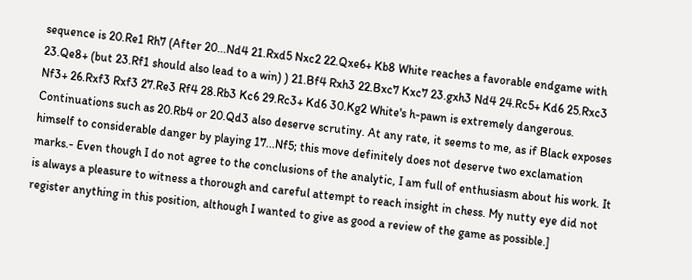sequence is 20.Re1 Rh7 (After 20...Nd4 21.Rxd5 Nxc2 22.Qxe6+ Kb8 White reaches a favorable endgame with 23.Qe8+ (but 23.Rf1 should also lead to a win) ) 21.Bf4 Rxh3 22.Bxc7 Kxc7 23.gxh3 Nd4 24.Rc5+ Kd6 25.Rxc3 Nf3+ 26.Rxf3 Rxf3 27.Re3 Rf4 28.Rb3 Kc6 29.Rc3+ Kd6 30.Kg2 White's h-pawn is extremely dangerous. Continuations such as 20.Rb4 or 20.Qd3 also deserve scrutiny. At any rate, it seems to me, as if Black exposes himself to considerable danger by playing 17...Nf5; this move definitely does not deserve two exclamation marks.- Even though I do not agree to the conclusions of the analytic, I am full of enthusiasm about his work. It is always a pleasure to witness a thorough and careful attempt to reach insight in chess. My nutty eye did not register anything in this position, although I wanted to give as good a review of the game as possible.]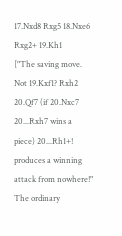17.Nxd8 Rxg5 18.Nxe6 Rxg2+ 19.Kh1
["The saving move. Not 19.Kxf1? Rxh2 20.Qf7 (if 20.Nxc7 20...Rxh7 wins a piece) 20...Rh1+! produces a winning attack from nowhere!" The ordinary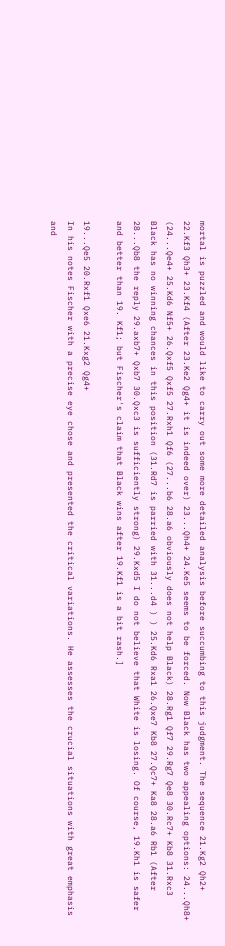mortal is puzzled and would like to carry out some more detailed analysis before succumbing to this judgment. The sequence 21.Kg2 Qh2+ 22.Kf3 Qh3+ 23.Kf4 (After 23.Ke2 Qg4+ it is indeed over) 23...Qh4+ 24.Ke5 seems to be forced. Now Black has two appealing options: 24...Qh8+ (24...Qe4+ 25.Kd6 Nf5+ 26.Qxf5 Qxf5 27.Rxh1 Qf6 (27...b6 28.a6 obviously does not help Black) 28.Rg1 Qf7 29.Rg7 Qe8 30.Rc7+ Kb8 31.Rxc3 Black has no winning chances in this position (31.Rd7 is parried with 31...d4 ) ) 25.Kd6 Rxa1 26.Qxe7 Kb8 27.Qc7+ Ka8 28.a6 Rb1 (After 28...Qb8 the reply 29.axb7+ Qxb7 30.Qxc3 is sufficiently strong) 29.Kxd5 I do not believe that White is losing. Of course, 19.Kh1 is safer and better than 19. Kf1; but Fischer's claim that Black wins after 19.Kf1 is a bit rash.]

19...Qe5 20.Rxf1 Qxe6 21.Kxg2 Qg4+
In his notes Fischer with a precise eye chose and presented the critical variations. He assesses the crucial situations with great emphasis and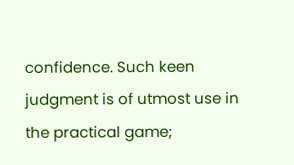confidence. Such keen judgment is of utmost use in the practical game;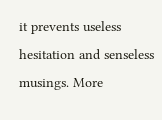it prevents useless hesitation and senseless musings. More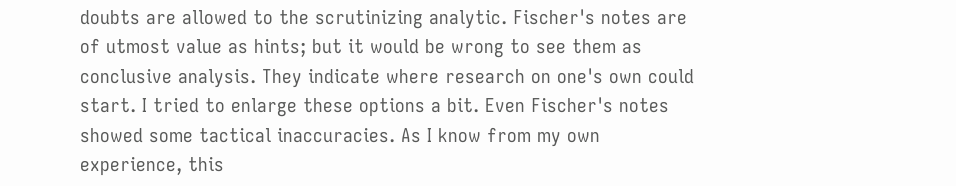doubts are allowed to the scrutinizing analytic. Fischer's notes are of utmost value as hints; but it would be wrong to see them as conclusive analysis. They indicate where research on one's own could start. I tried to enlarge these options a bit. Even Fischer's notes showed some tactical inaccuracies. As I know from my own experience, this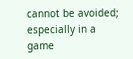cannot be avoided; especially in a game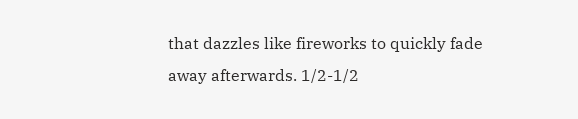that dazzles like fireworks to quickly fade away afterwards. 1/2-1/2